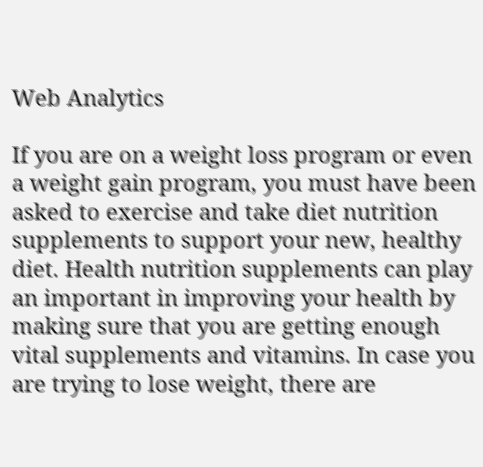Web Analytics

If you are on a weight loss program or even a weight gain program, you must have been asked to exercise and take diet nutrition supplements to support your new, healthy diet. Health nutrition supplements can play an important in improving your health by making sure that you are getting enough vital supplements and vitamins. In case you are trying to lose weight, there are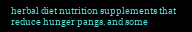herbal diet nutrition supplements that reduce hunger pangs, and some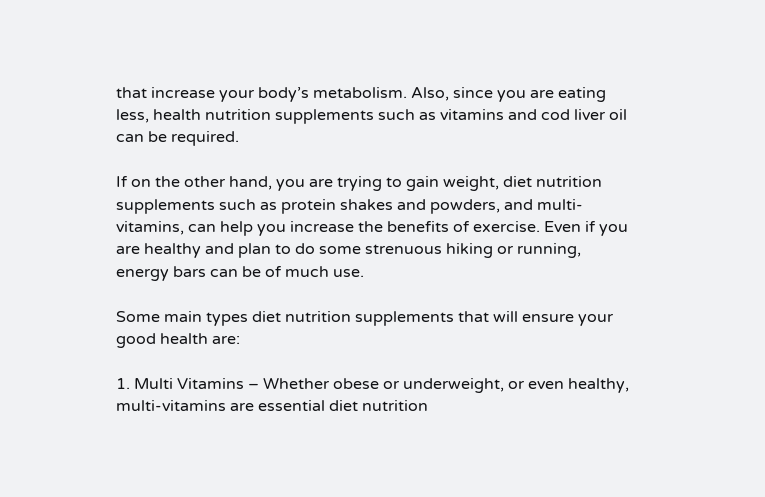that increase your body’s metabolism. Also, since you are eating less, health nutrition supplements such as vitamins and cod liver oil can be required.

If on the other hand, you are trying to gain weight, diet nutrition supplements such as protein shakes and powders, and multi-vitamins, can help you increase the benefits of exercise. Even if you are healthy and plan to do some strenuous hiking or running, energy bars can be of much use.

Some main types diet nutrition supplements that will ensure your good health are:

1. Multi Vitamins – Whether obese or underweight, or even healthy, multi-vitamins are essential diet nutrition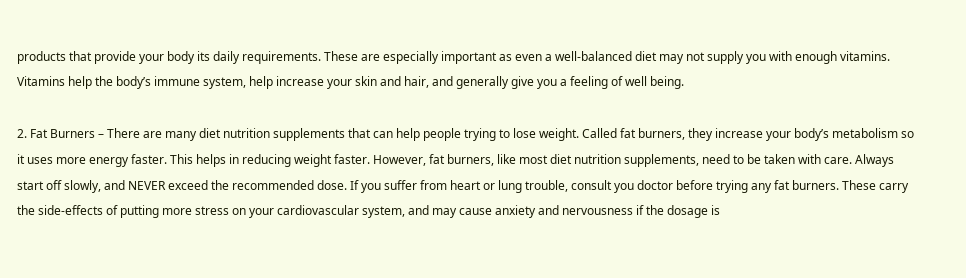products that provide your body its daily requirements. These are especially important as even a well-balanced diet may not supply you with enough vitamins. Vitamins help the body’s immune system, help increase your skin and hair, and generally give you a feeling of well being.

2. Fat Burners – There are many diet nutrition supplements that can help people trying to lose weight. Called fat burners, they increase your body’s metabolism so it uses more energy faster. This helps in reducing weight faster. However, fat burners, like most diet nutrition supplements, need to be taken with care. Always start off slowly, and NEVER exceed the recommended dose. If you suffer from heart or lung trouble, consult you doctor before trying any fat burners. These carry the side-effects of putting more stress on your cardiovascular system, and may cause anxiety and nervousness if the dosage is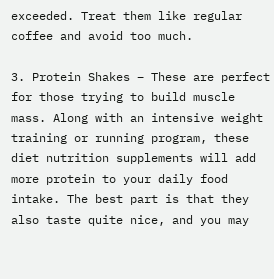exceeded. Treat them like regular coffee and avoid too much.

3. Protein Shakes – These are perfect for those trying to build muscle mass. Along with an intensive weight training or running program, these diet nutrition supplements will add more protein to your daily food intake. The best part is that they also taste quite nice, and you may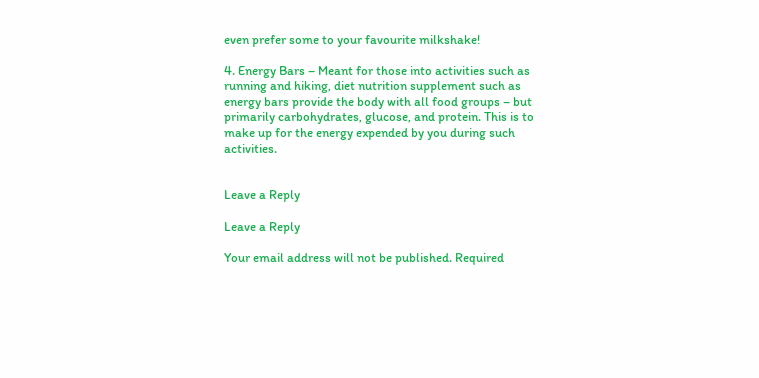even prefer some to your favourite milkshake!

4. Energy Bars – Meant for those into activities such as running and hiking, diet nutrition supplement such as energy bars provide the body with all food groups – but primarily carbohydrates, glucose, and protein. This is to make up for the energy expended by you during such activities.


Leave a Reply

Leave a Reply

Your email address will not be published. Required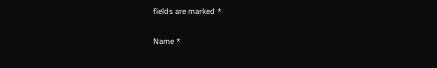fields are marked *

Name *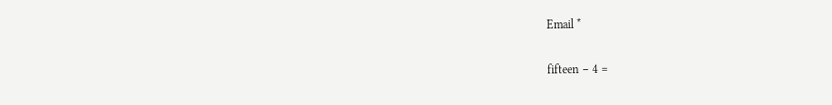Email *

fifteen − 4 =